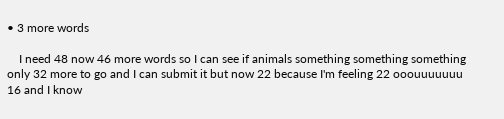• 3 more words

    I need 48 now 46 more words so I can see if animals something something something only 32 more to go and I can submit it but now 22 because I'm feeling 22 ooouuuuuuu 16 and I know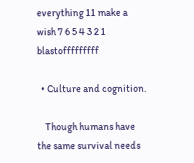everything 11 make a wish 7 6 5 4 3 2 1 blastofffffffff

  • Culture and cognition.

    Though humans have the same survival needs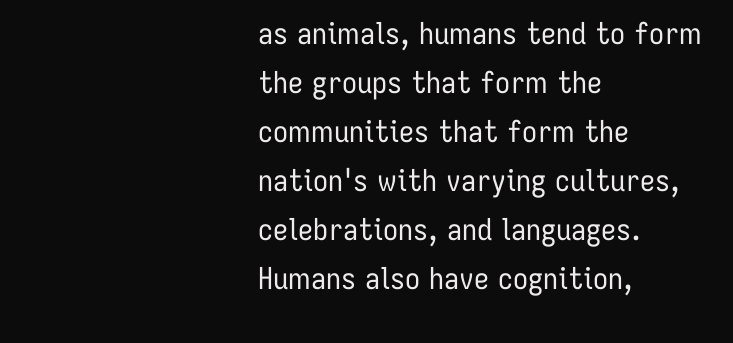as animals, humans tend to form the groups that form the communities that form the nation's with varying cultures, celebrations, and languages. Humans also have cognition,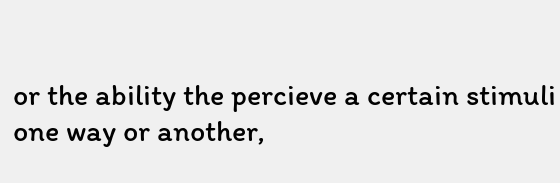or the ability the percieve a certain stimuli one way or another,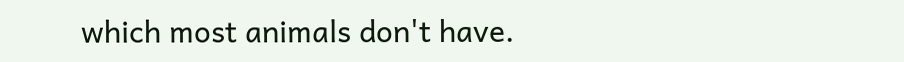which most animals don't have.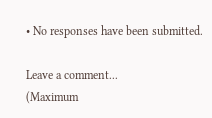• No responses have been submitted.

Leave a comment...
(Maximum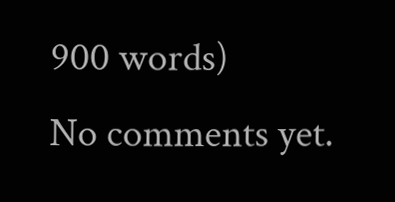900 words)
No comments yet.